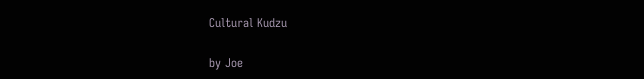Cultural Kudzu

by Joe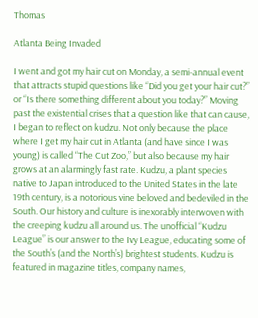Thomas

Atlanta Being Invaded

I went and got my hair cut on Monday, a semi-annual event that attracts stupid questions like “Did you get your hair cut?” or “Is there something different about you today?” Moving past the existential crises that a question like that can cause, I began to reflect on kudzu. Not only because the place where I get my hair cut in Atlanta (and have since I was young) is called “The Cut Zoo,” but also because my hair grows at an alarmingly fast rate. Kudzu, a plant species native to Japan introduced to the United States in the late 19th century, is a notorious vine beloved and bedeviled in the South. Our history and culture is inexorably interwoven with the creeping kudzu all around us. The unofficial “Kudzu League” is our answer to the Ivy League, educating some of the South’s (and the North’s) brightest students. Kudzu is featured in magazine titles, company names,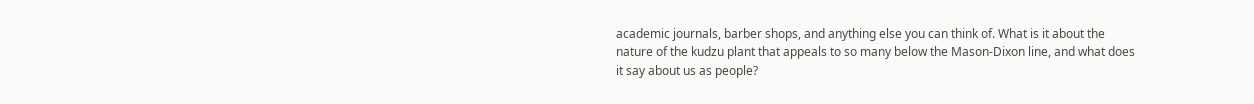academic journals, barber shops, and anything else you can think of. What is it about the nature of the kudzu plant that appeals to so many below the Mason-Dixon line, and what does it say about us as people?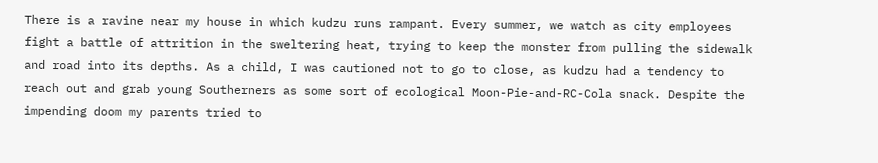There is a ravine near my house in which kudzu runs rampant. Every summer, we watch as city employees fight a battle of attrition in the sweltering heat, trying to keep the monster from pulling the sidewalk and road into its depths. As a child, I was cautioned not to go to close, as kudzu had a tendency to reach out and grab young Southerners as some sort of ecological Moon-Pie-and-RC-Cola snack. Despite the impending doom my parents tried to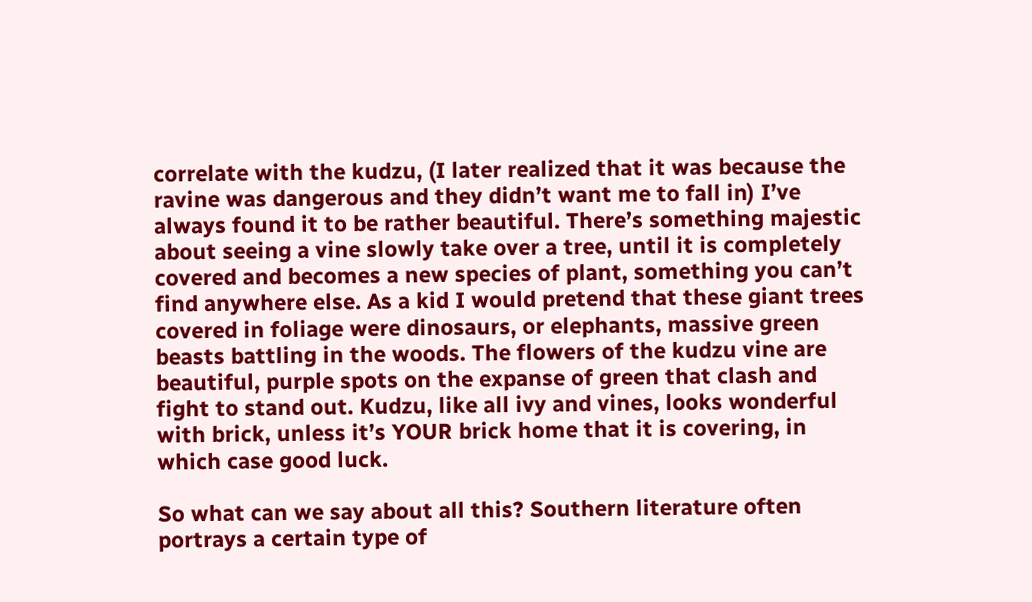correlate with the kudzu, (I later realized that it was because the ravine was dangerous and they didn’t want me to fall in) I’ve always found it to be rather beautiful. There’s something majestic about seeing a vine slowly take over a tree, until it is completely covered and becomes a new species of plant, something you can’t find anywhere else. As a kid I would pretend that these giant trees covered in foliage were dinosaurs, or elephants, massive green beasts battling in the woods. The flowers of the kudzu vine are beautiful, purple spots on the expanse of green that clash and fight to stand out. Kudzu, like all ivy and vines, looks wonderful with brick, unless it’s YOUR brick home that it is covering, in which case good luck.

So what can we say about all this? Southern literature often portrays a certain type of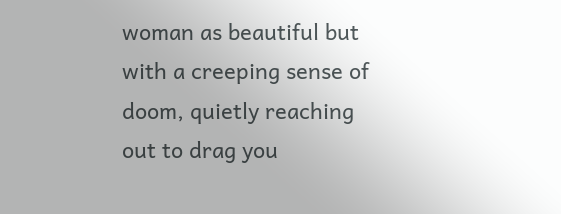woman as beautiful but with a creeping sense of doom, quietly reaching out to drag you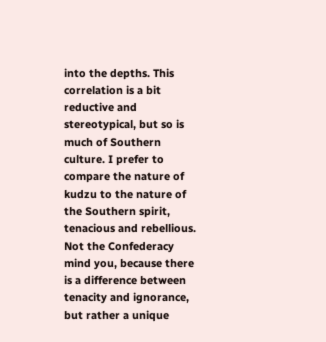into the depths. This correlation is a bit reductive and stereotypical, but so is much of Southern culture. I prefer to compare the nature of kudzu to the nature of the Southern spirit, tenacious and rebellious. Not the Confederacy mind you, because there is a difference between tenacity and ignorance, but rather a unique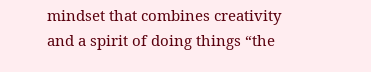mindset that combines creativity and a spirit of doing things “the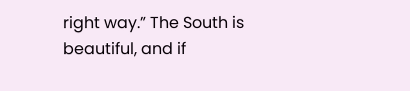right way.” The South is beautiful, and if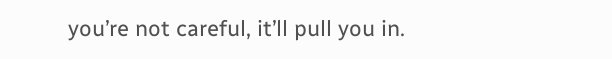you’re not careful, it’ll pull you in.